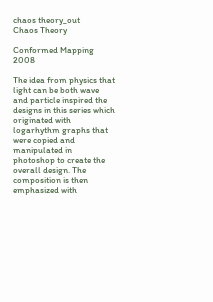chaos theory_out
Chaos Theory

Conformed Mapping 2008

The idea from physics that light can be both wave and particle inspired the designs in this series which originated with logarhythm graphs that were copied and manipulated in photoshop to create the overall design. The composition is then emphasized with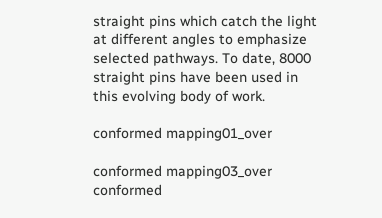straight pins which catch the light at different angles to emphasize selected pathways. To date, 8000 straight pins have been used in this evolving body of work.

conformed mapping01_over

conformed mapping03_over
conformed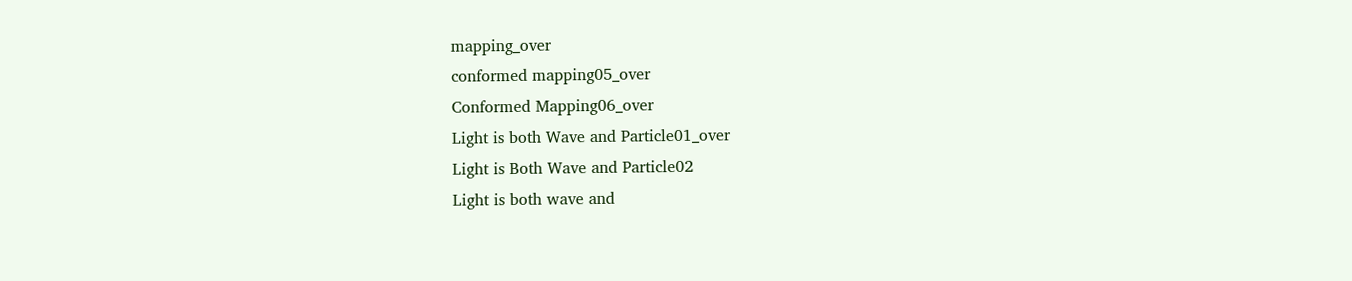mapping_over
conformed mapping05_over
Conformed Mapping06_over
Light is both Wave and Particle01_over
Light is Both Wave and Particle02
Light is both wave and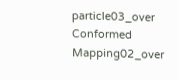particle03_over
Conformed Mapping02_over